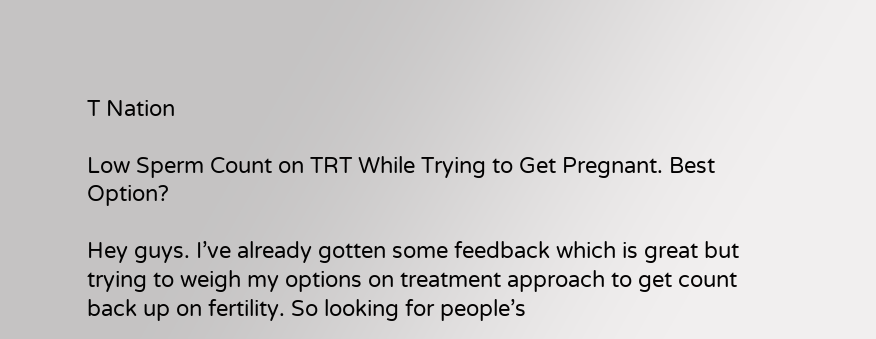T Nation

Low Sperm Count on TRT While Trying to Get Pregnant. Best Option?

Hey guys. I’ve already gotten some feedback which is great but trying to weigh my options on treatment approach to get count back up on fertility. So looking for people’s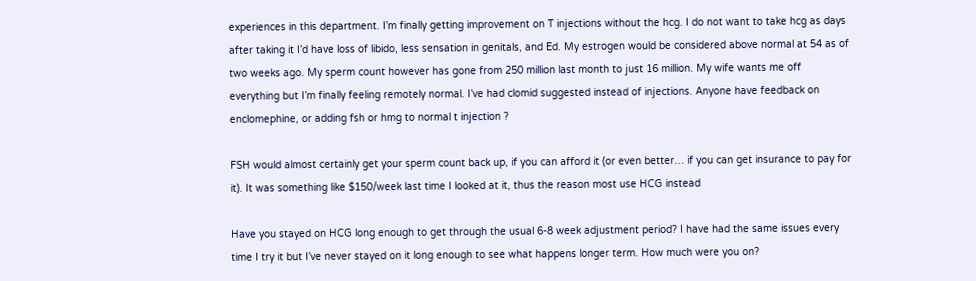experiences in this department. I’m finally getting improvement on T injections without the hcg. I do not want to take hcg as days after taking it I’d have loss of libido, less sensation in genitals, and Ed. My estrogen would be considered above normal at 54 as of two weeks ago. My sperm count however has gone from 250 million last month to just 16 million. My wife wants me off everything but I’m finally feeling remotely normal. I’ve had clomid suggested instead of injections. Anyone have feedback on enclomephine, or adding fsh or hmg to normal t injection ?

FSH would almost certainly get your sperm count back up, if you can afford it (or even better… if you can get insurance to pay for it). It was something like $150/week last time I looked at it, thus the reason most use HCG instead

Have you stayed on HCG long enough to get through the usual 6-8 week adjustment period? I have had the same issues every time I try it but I’ve never stayed on it long enough to see what happens longer term. How much were you on?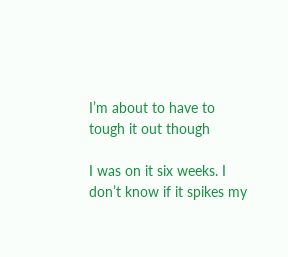I’m about to have to tough it out though

I was on it six weeks. I don’t know if it spikes my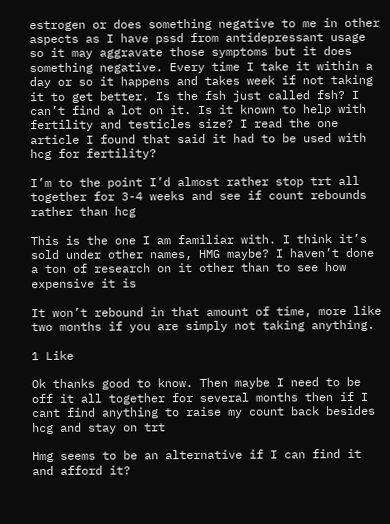estrogen or does something negative to me in other aspects as I have pssd from antidepressant usage so it may aggravate those symptoms but it does something negative. Every time I take it within a day or so it happens and takes week if not taking it to get better. Is the fsh just called fsh? I can’t find a lot on it. Is it known to help with fertility and testicles size? I read the one article I found that said it had to be used with hcg for fertility?

I’m to the point I’d almost rather stop trt all together for 3-4 weeks and see if count rebounds rather than hcg

This is the one I am familiar with. I think it’s sold under other names, HMG maybe? I haven’t done a ton of research on it other than to see how expensive it is

It won’t rebound in that amount of time, more like two months if you are simply not taking anything.

1 Like

Ok thanks good to know. Then maybe I need to be off it all together for several months then if I cant find anything to raise my count back besides hcg and stay on trt

Hmg seems to be an alternative if I can find it and afford it?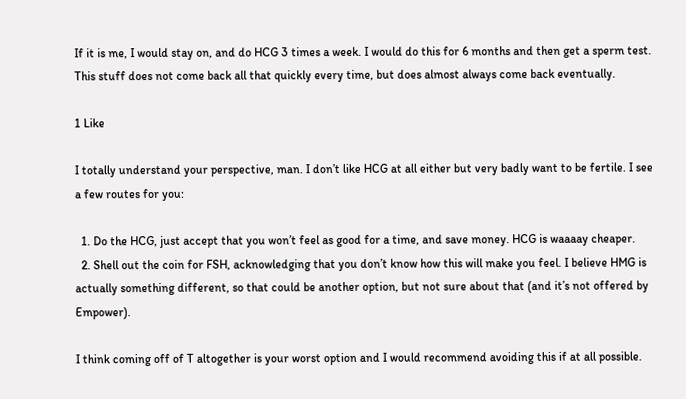If it is me, I would stay on, and do HCG 3 times a week. I would do this for 6 months and then get a sperm test. This stuff does not come back all that quickly every time, but does almost always come back eventually.

1 Like

I totally understand your perspective, man. I don’t like HCG at all either but very badly want to be fertile. I see a few routes for you:

  1. Do the HCG, just accept that you won’t feel as good for a time, and save money. HCG is waaaay cheaper.
  2. Shell out the coin for FSH, acknowledging that you don’t know how this will make you feel. I believe HMG is actually something different, so that could be another option, but not sure about that (and it’s not offered by Empower).

I think coming off of T altogether is your worst option and I would recommend avoiding this if at all possible.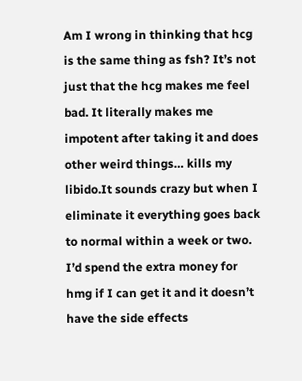Am I wrong in thinking that hcg is the same thing as fsh? It’s not just that the hcg makes me feel bad. It literally makes me impotent after taking it and does other weird things… kills my libido.It sounds crazy but when I eliminate it everything goes back to normal within a week or two. I’d spend the extra money for hmg if I can get it and it doesn’t have the side effects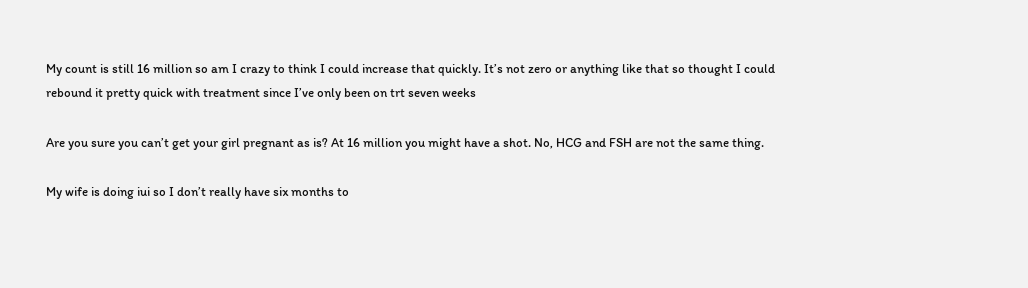My count is still 16 million so am I crazy to think I could increase that quickly. It’s not zero or anything like that so thought I could rebound it pretty quick with treatment since I’ve only been on trt seven weeks

Are you sure you can’t get your girl pregnant as is? At 16 million you might have a shot. No, HCG and FSH are not the same thing.

My wife is doing iui so I don’t really have six months to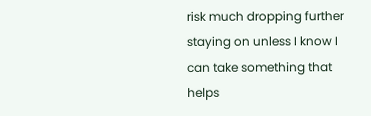risk much dropping further staying on unless I know I can take something that helps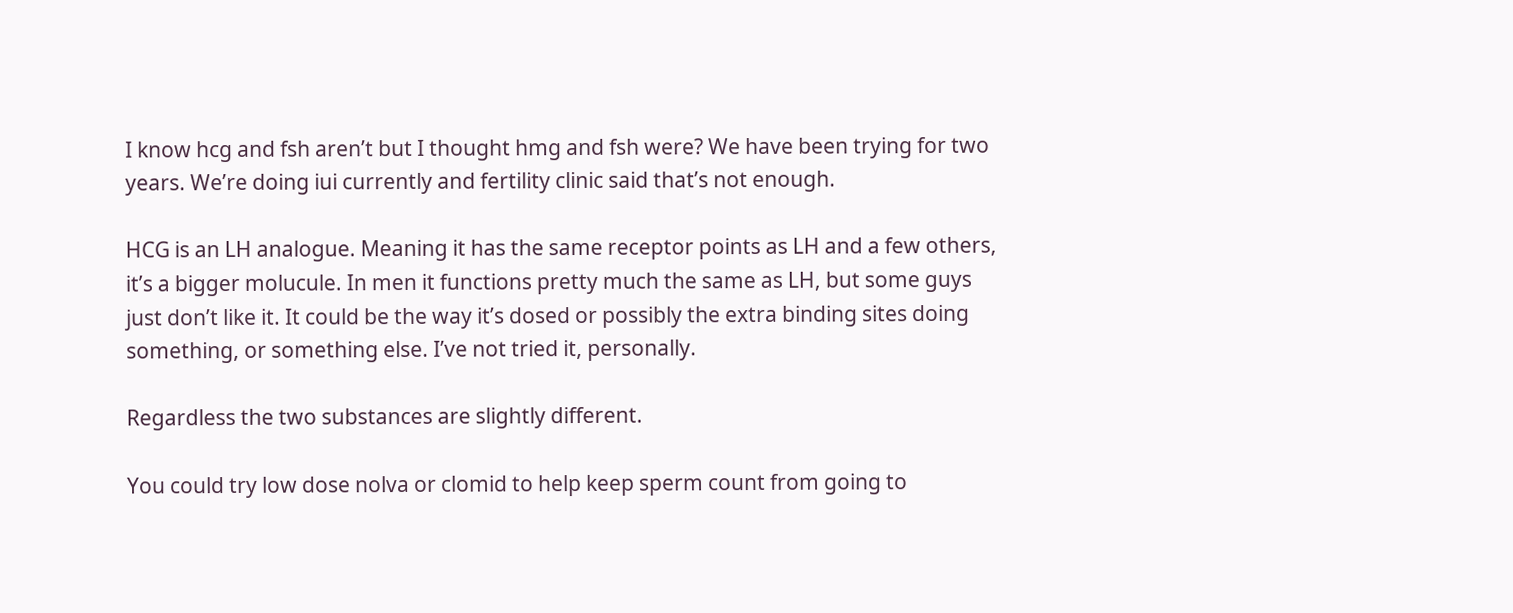I know hcg and fsh aren’t but I thought hmg and fsh were? We have been trying for two years. We’re doing iui currently and fertility clinic said that’s not enough.

HCG is an LH analogue. Meaning it has the same receptor points as LH and a few others, it’s a bigger molucule. In men it functions pretty much the same as LH, but some guys just don’t like it. It could be the way it’s dosed or possibly the extra binding sites doing something, or something else. I’ve not tried it, personally.

Regardless the two substances are slightly different.

You could try low dose nolva or clomid to help keep sperm count from going to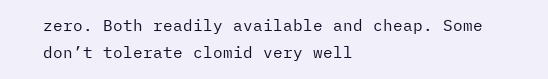zero. Both readily available and cheap. Some don’t tolerate clomid very well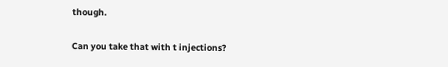though.

Can you take that with t injections?